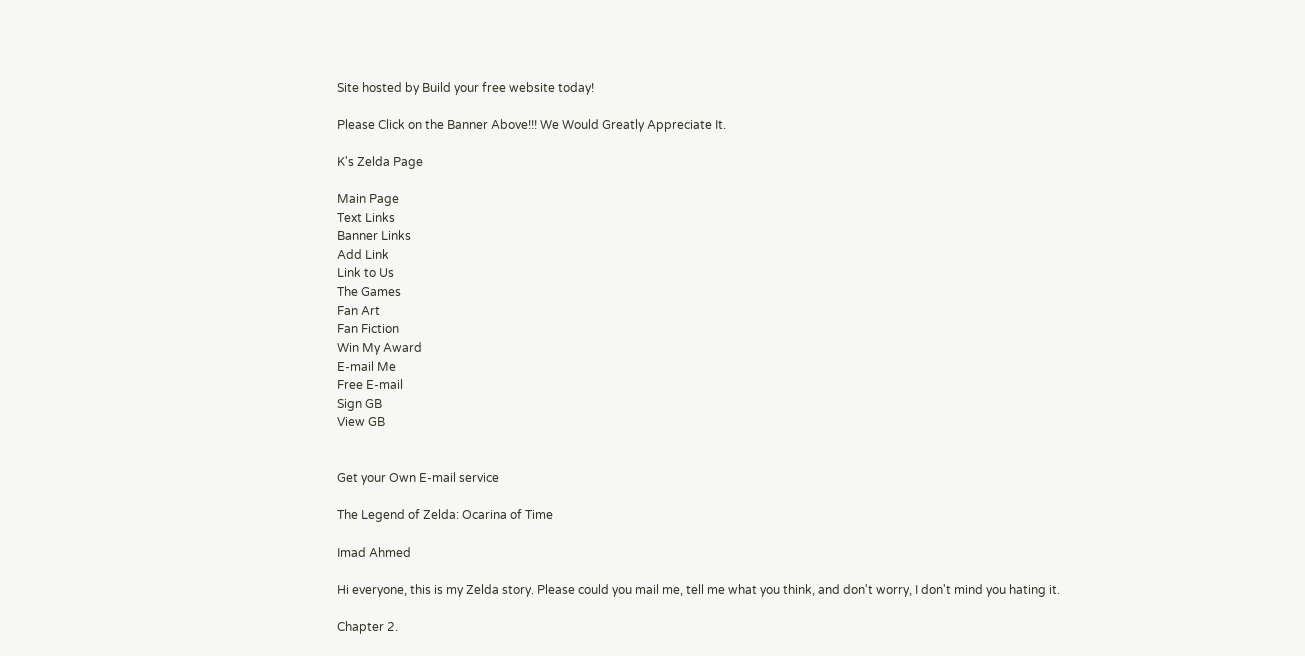Site hosted by Build your free website today!

Please Click on the Banner Above!!! We Would Greatly Appreciate It.

K's Zelda Page

Main Page
Text Links
Banner Links
Add Link
Link to Us
The Games
Fan Art
Fan Fiction
Win My Award
E-mail Me
Free E-mail
Sign GB
View GB


Get your Own E-mail service

The Legend of Zelda: Ocarina of Time

Imad Ahmed

Hi everyone, this is my Zelda story. Please could you mail me, tell me what you think, and don't worry, I don't mind you hating it.

Chapter 2.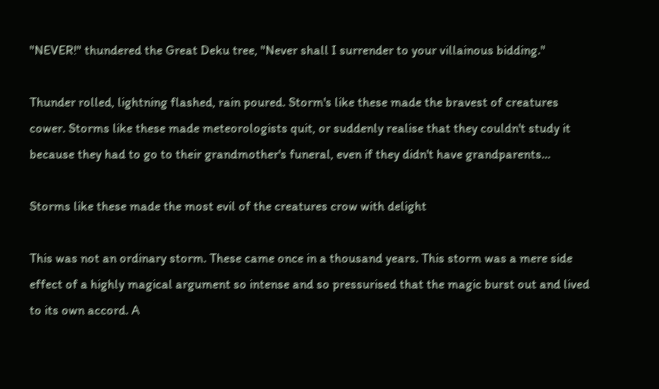"NEVER!" thundered the Great Deku tree, "Never shall I surrender to your villainous bidding."

Thunder rolled, lightning flashed, rain poured. Storm's like these made the bravest of creatures cower. Storms like these made meteorologists quit, or suddenly realise that they couldn't study it because they had to go to their grandmother's funeral, even if they didn't have grandparents...

Storms like these made the most evil of the creatures crow with delight

This was not an ordinary storm. These came once in a thousand years. This storm was a mere side effect of a highly magical argument so intense and so pressurised that the magic burst out and lived to its own accord. A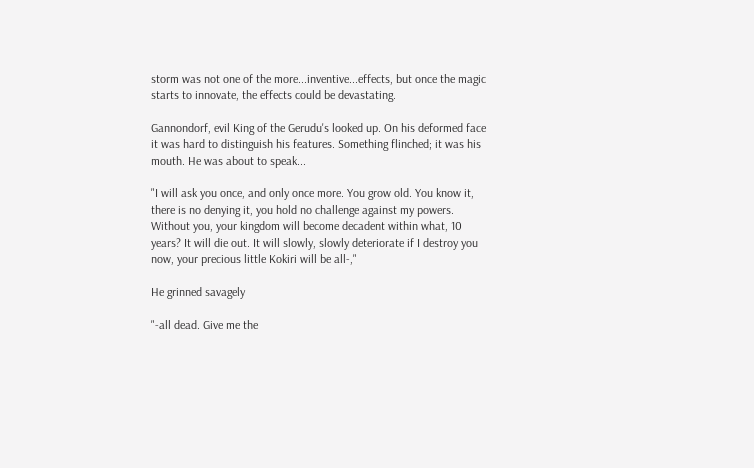storm was not one of the more...inventive...effects, but once the magic starts to innovate, the effects could be devastating.

Gannondorf, evil King of the Gerudu's looked up. On his deformed face it was hard to distinguish his features. Something flinched; it was his mouth. He was about to speak...

"I will ask you once, and only once more. You grow old. You know it, there is no denying it, you hold no challenge against my powers. Without you, your kingdom will become decadent within what, 10 years? It will die out. It will slowly, slowly deteriorate if I destroy you now, your precious little Kokiri will be all-,"

He grinned savagely

"-all dead. Give me the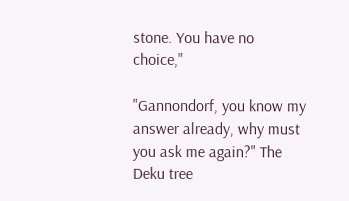stone. You have no choice,"

"Gannondorf, you know my answer already, why must you ask me again?" The Deku tree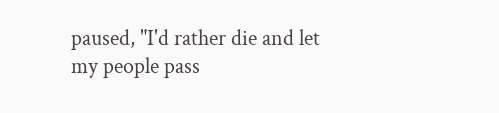paused, "I'd rather die and let my people pass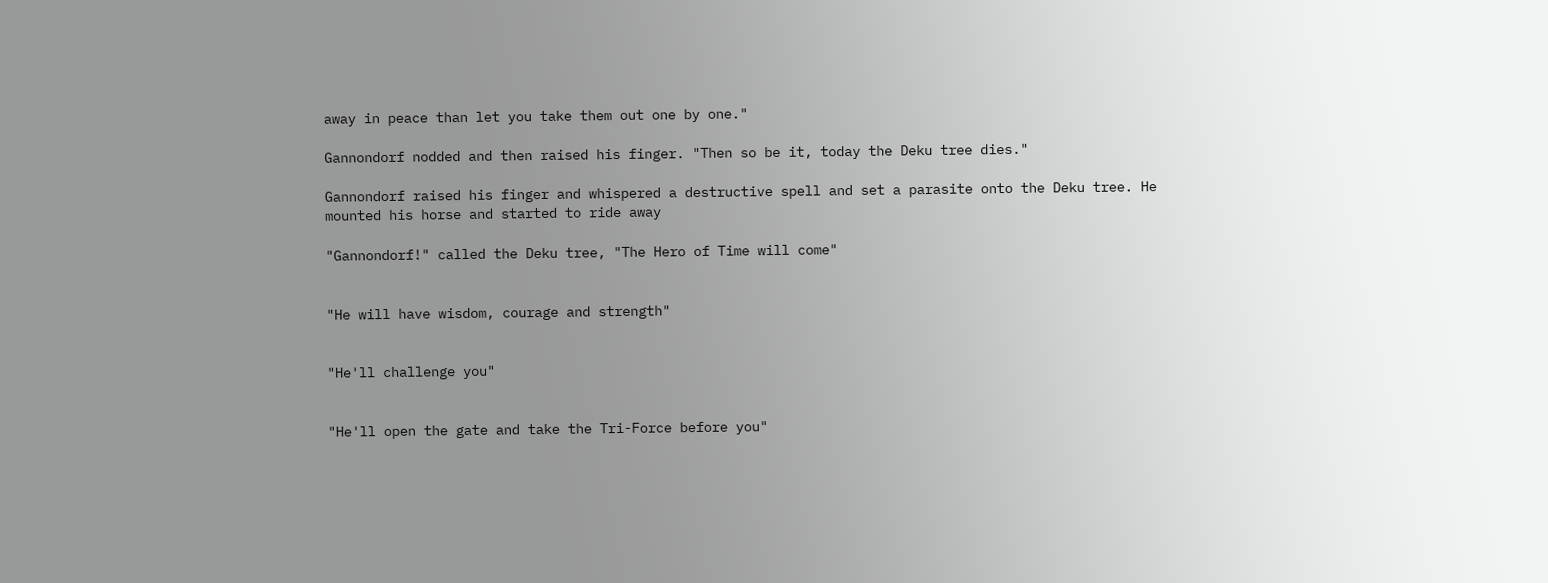away in peace than let you take them out one by one."

Gannondorf nodded and then raised his finger. "Then so be it, today the Deku tree dies."

Gannondorf raised his finger and whispered a destructive spell and set a parasite onto the Deku tree. He mounted his horse and started to ride away

"Gannondorf!" called the Deku tree, "The Hero of Time will come"


"He will have wisdom, courage and strength"


"He'll challenge you"


"He'll open the gate and take the Tri-Force before you"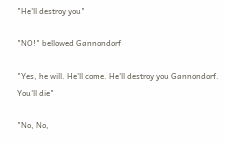"He'll destroy you"

"NO!" bellowed Gannondorf

"Yes, he will. He'll come. He'll destroy you Gannondorf. You'll die"

"No, No,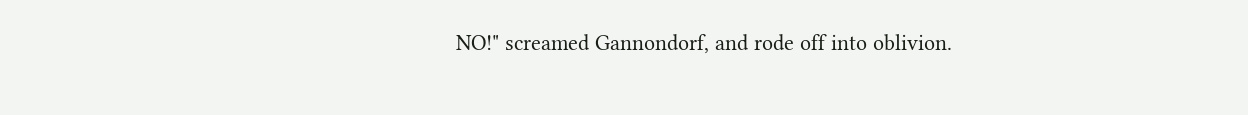NO!" screamed Gannondorf, and rode off into oblivion.